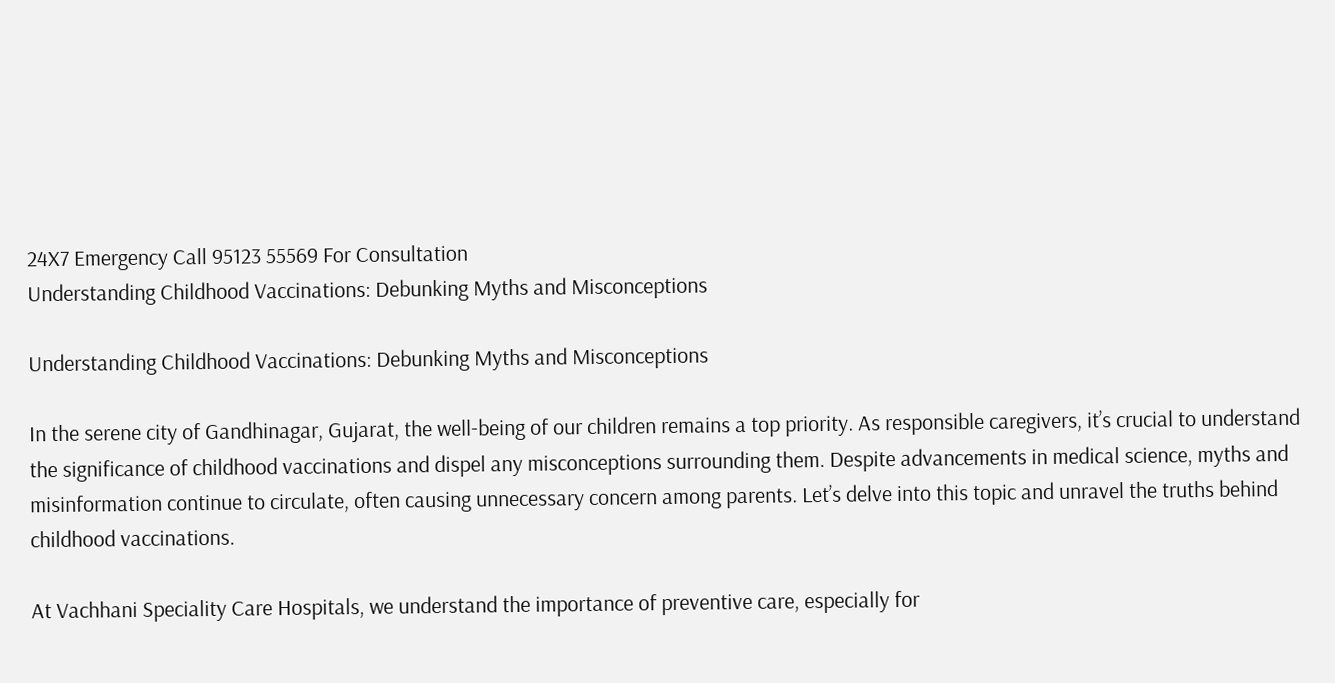24X7 Emergency Call 95123 55569 For Consultation
Understanding Childhood Vaccinations: Debunking Myths and Misconceptions

Understanding Childhood Vaccinations: Debunking Myths and Misconceptions

In the serene city of Gandhinagar, Gujarat, the well-being of our children remains a top priority. As responsible caregivers, it’s crucial to understand the significance of childhood vaccinations and dispel any misconceptions surrounding them. Despite advancements in medical science, myths and misinformation continue to circulate, often causing unnecessary concern among parents. Let’s delve into this topic and unravel the truths behind childhood vaccinations.

At Vachhani Speciality Care Hospitals, we understand the importance of preventive care, especially for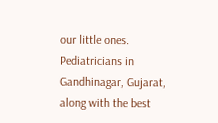our little ones. Pediatricians in Gandhinagar, Gujarat, along with the best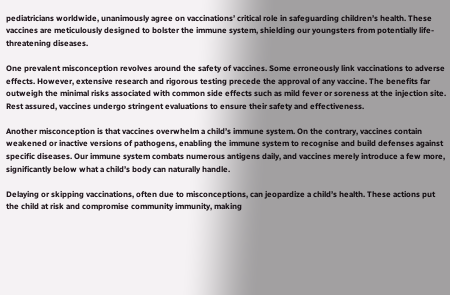pediatricians worldwide, unanimously agree on vaccinations’ critical role in safeguarding children’s health. These vaccines are meticulously designed to bolster the immune system, shielding our youngsters from potentially life-threatening diseases.

One prevalent misconception revolves around the safety of vaccines. Some erroneously link vaccinations to adverse effects. However, extensive research and rigorous testing precede the approval of any vaccine. The benefits far outweigh the minimal risks associated with common side effects such as mild fever or soreness at the injection site. Rest assured, vaccines undergo stringent evaluations to ensure their safety and effectiveness.

Another misconception is that vaccines overwhelm a child’s immune system. On the contrary, vaccines contain weakened or inactive versions of pathogens, enabling the immune system to recognise and build defenses against specific diseases. Our immune system combats numerous antigens daily, and vaccines merely introduce a few more, significantly below what a child’s body can naturally handle.

Delaying or skipping vaccinations, often due to misconceptions, can jeopardize a child’s health. These actions put the child at risk and compromise community immunity, making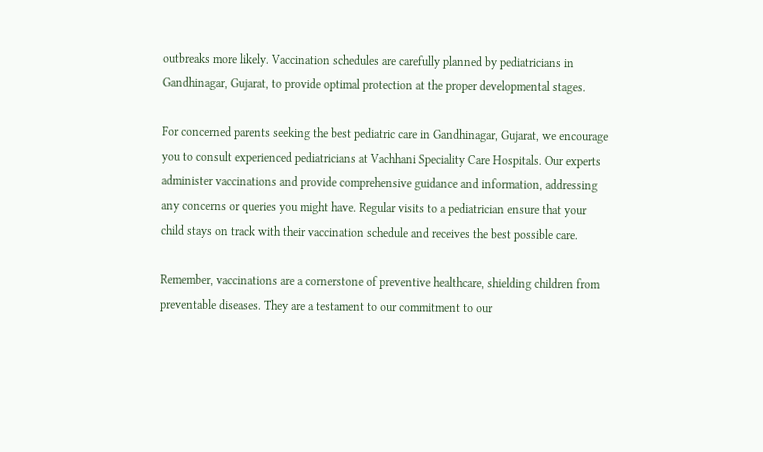outbreaks more likely. Vaccination schedules are carefully planned by pediatricians in Gandhinagar, Gujarat, to provide optimal protection at the proper developmental stages.

For concerned parents seeking the best pediatric care in Gandhinagar, Gujarat, we encourage you to consult experienced pediatricians at Vachhani Speciality Care Hospitals. Our experts administer vaccinations and provide comprehensive guidance and information, addressing any concerns or queries you might have. Regular visits to a pediatrician ensure that your child stays on track with their vaccination schedule and receives the best possible care.

Remember, vaccinations are a cornerstone of preventive healthcare, shielding children from preventable diseases. They are a testament to our commitment to our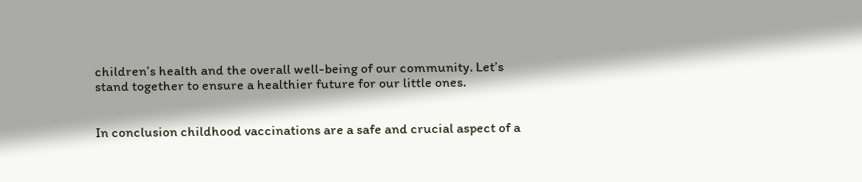children’s health and the overall well-being of our community. Let’s stand together to ensure a healthier future for our little ones.


In conclusion childhood vaccinations are a safe and crucial aspect of a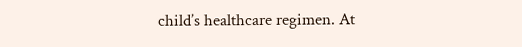child’s healthcare regimen. At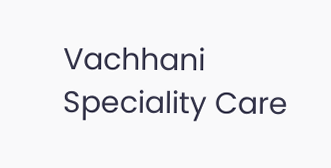Vachhani Speciality Care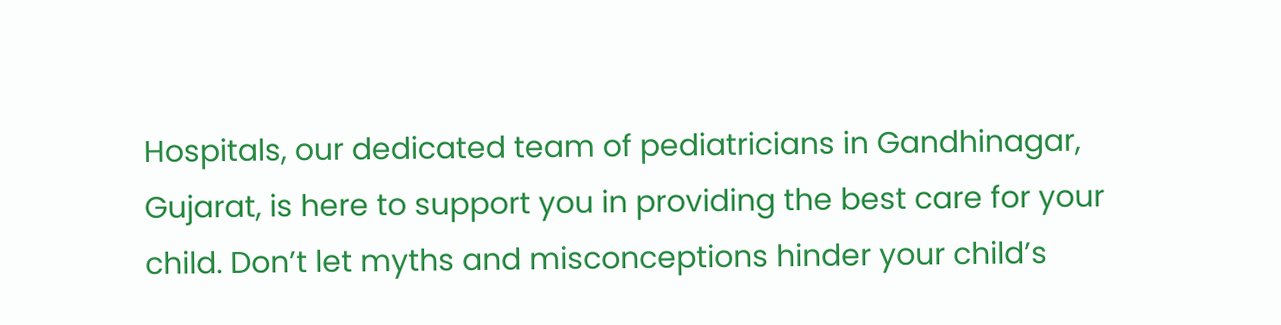Hospitals, our dedicated team of pediatricians in Gandhinagar, Gujarat, is here to support you in providing the best care for your child. Don’t let myths and misconceptions hinder your child’s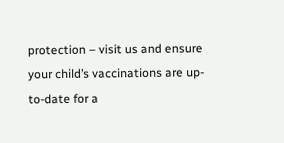protection – visit us and ensure your child’s vaccinations are up-to-date for a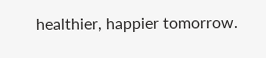healthier, happier tomorrow.